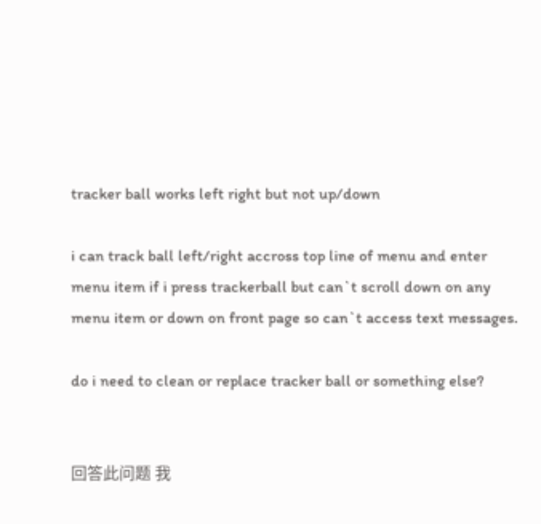tracker ball works left right but not up/down

i can track ball left/right accross top line of menu and enter menu item if i press trackerball but can`t scroll down on any menu item or down on front page so can`t access text messages.

do i need to clean or replace tracker ball or something else?


回答此问题 我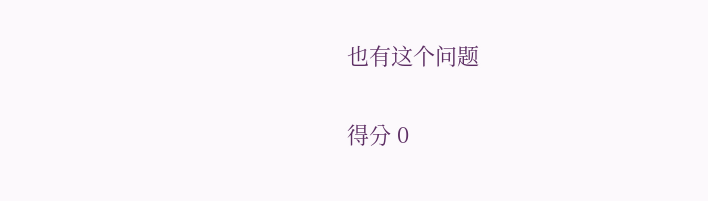也有这个问题


得分 0